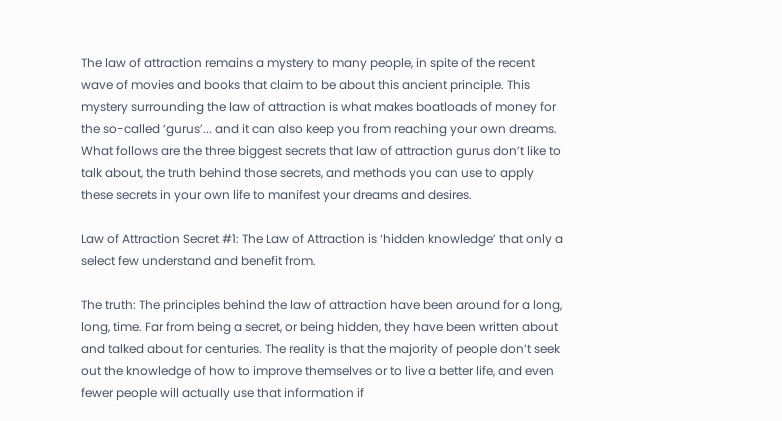The law of attraction remains a mystery to many people, in spite of the recent wave of movies and books that claim to be about this ancient principle. This mystery surrounding the law of attraction is what makes boatloads of money for the so-called ‘gurus’... and it can also keep you from reaching your own dreams. What follows are the three biggest secrets that law of attraction gurus don’t like to talk about, the truth behind those secrets, and methods you can use to apply these secrets in your own life to manifest your dreams and desires.

Law of Attraction Secret #1: The Law of Attraction is ‘hidden knowledge’ that only a select few understand and benefit from.

The truth: The principles behind the law of attraction have been around for a long, long, time. Far from being a secret, or being hidden, they have been written about and talked about for centuries. The reality is that the majority of people don’t seek out the knowledge of how to improve themselves or to live a better life, and even fewer people will actually use that information if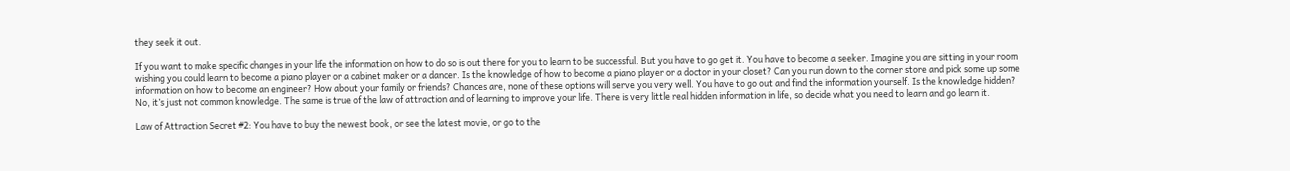they seek it out.

If you want to make specific changes in your life the information on how to do so is out there for you to learn to be successful. But you have to go get it. You have to become a seeker. Imagine you are sitting in your room wishing you could learn to become a piano player or a cabinet maker or a dancer. Is the knowledge of how to become a piano player or a doctor in your closet? Can you run down to the corner store and pick some up some information on how to become an engineer? How about your family or friends? Chances are, none of these options will serve you very well. You have to go out and find the information yourself. Is the knowledge hidden? No, it’s just not common knowledge. The same is true of the law of attraction and of learning to improve your life. There is very little real hidden information in life, so decide what you need to learn and go learn it.

Law of Attraction Secret #2: You have to buy the newest book, or see the latest movie, or go to the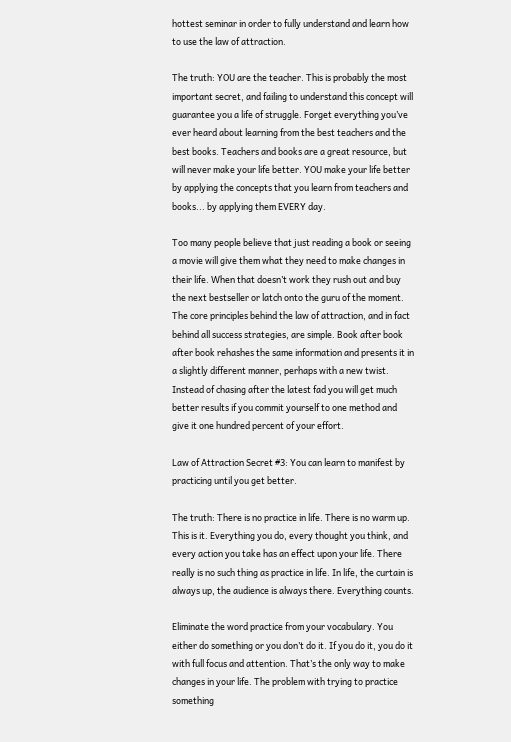hottest seminar in order to fully understand and learn how to use the law of attraction.

The truth: YOU are the teacher. This is probably the most important secret, and failing to understand this concept will guarantee you a life of struggle. Forget everything you’ve ever heard about learning from the best teachers and the best books. Teachers and books are a great resource, but will never make your life better. YOU make your life better by applying the concepts that you learn from teachers and books... by applying them EVERY day.

Too many people believe that just reading a book or seeing a movie will give them what they need to make changes in their life. When that doesn’t work they rush out and buy the next bestseller or latch onto the guru of the moment. The core principles behind the law of attraction, and in fact behind all success strategies, are simple. Book after book after book rehashes the same information and presents it in a slightly different manner, perhaps with a new twist. Instead of chasing after the latest fad you will get much better results if you commit yourself to one method and give it one hundred percent of your effort.

Law of Attraction Secret #3: You can learn to manifest by practicing until you get better.

The truth: There is no practice in life. There is no warm up. This is it. Everything you do, every thought you think, and every action you take has an effect upon your life. There really is no such thing as practice in life. In life, the curtain is always up, the audience is always there. Everything counts.

Eliminate the word practice from your vocabulary. You either do something or you don’t do it. If you do it, you do it with full focus and attention. That’s the only way to make changes in your life. The problem with trying to practice something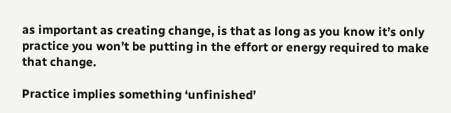as important as creating change, is that as long as you know it’s only practice you won’t be putting in the effort or energy required to make that change.

Practice implies something ‘unfinished’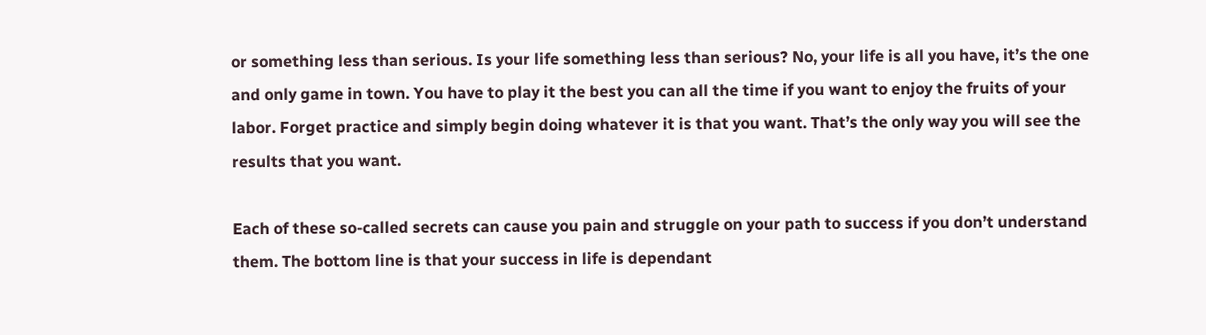or something less than serious. Is your life something less than serious? No, your life is all you have, it’s the one and only game in town. You have to play it the best you can all the time if you want to enjoy the fruits of your labor. Forget practice and simply begin doing whatever it is that you want. That’s the only way you will see the results that you want.

Each of these so-called secrets can cause you pain and struggle on your path to success if you don’t understand them. The bottom line is that your success in life is dependant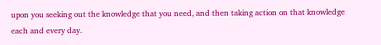upon you seeking out the knowledge that you need, and then taking action on that knowledge each and every day.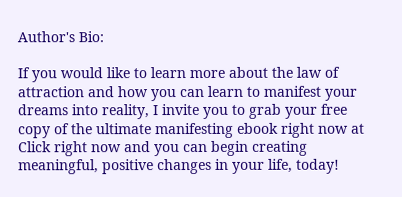Author's Bio:

If you would like to learn more about the law of attraction and how you can learn to manifest your dreams into reality, I invite you to grab your free copy of the ultimate manifesting ebook right now at Click right now and you can begin creating meaningful, positive changes in your life, today!